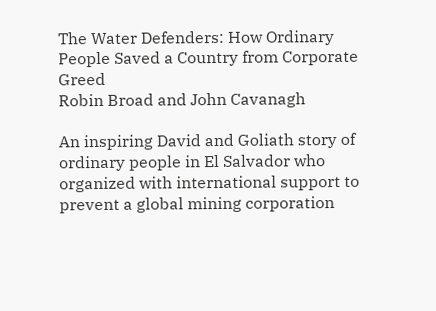The Water Defenders: How Ordinary People Saved a Country from Corporate Greed
Robin Broad and John Cavanagh

An inspiring David and Goliath story of ordinary people in El Salvador who organized with international support to prevent a global mining corporation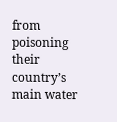from poisoning their country’s main water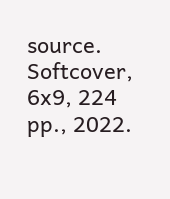source. Softcover, 6x9, 224 pp., 2022.